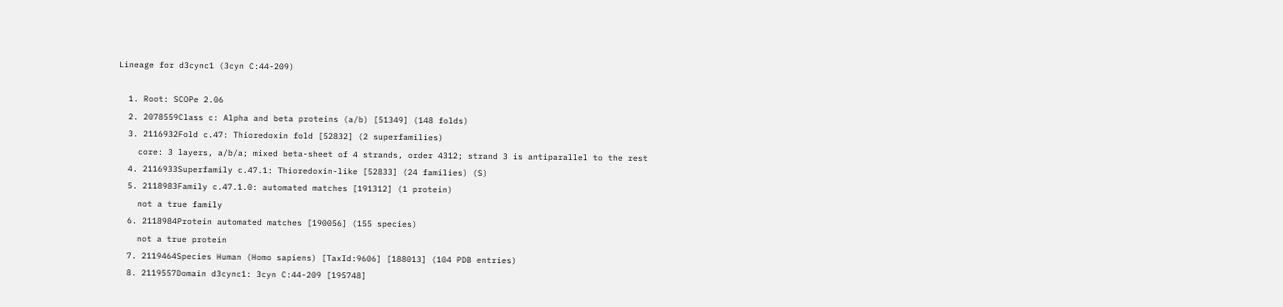Lineage for d3cync1 (3cyn C:44-209)

  1. Root: SCOPe 2.06
  2. 2078559Class c: Alpha and beta proteins (a/b) [51349] (148 folds)
  3. 2116932Fold c.47: Thioredoxin fold [52832] (2 superfamilies)
    core: 3 layers, a/b/a; mixed beta-sheet of 4 strands, order 4312; strand 3 is antiparallel to the rest
  4. 2116933Superfamily c.47.1: Thioredoxin-like [52833] (24 families) (S)
  5. 2118983Family c.47.1.0: automated matches [191312] (1 protein)
    not a true family
  6. 2118984Protein automated matches [190056] (155 species)
    not a true protein
  7. 2119464Species Human (Homo sapiens) [TaxId:9606] [188013] (104 PDB entries)
  8. 2119557Domain d3cync1: 3cyn C:44-209 [195748]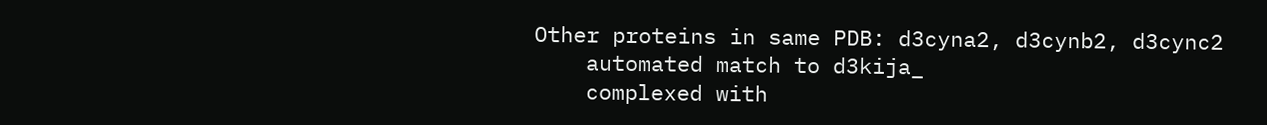Other proteins in same PDB: d3cyna2, d3cynb2, d3cync2
    automated match to d3kija_
    complexed with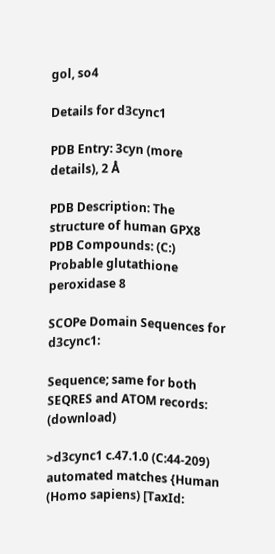gol, so4

Details for d3cync1

PDB Entry: 3cyn (more details), 2 Å

PDB Description: The structure of human GPX8
PDB Compounds: (C:) Probable glutathione peroxidase 8

SCOPe Domain Sequences for d3cync1:

Sequence; same for both SEQRES and ATOM records: (download)

>d3cync1 c.47.1.0 (C:44-209) automated matches {Human (Homo sapiens) [TaxId: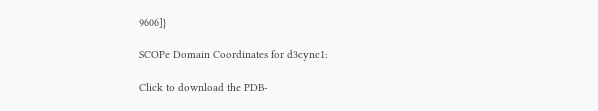9606]}

SCOPe Domain Coordinates for d3cync1:

Click to download the PDB-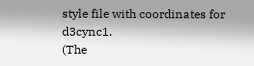style file with coordinates for d3cync1.
(The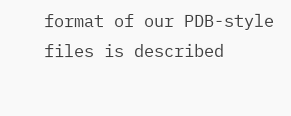format of our PDB-style files is described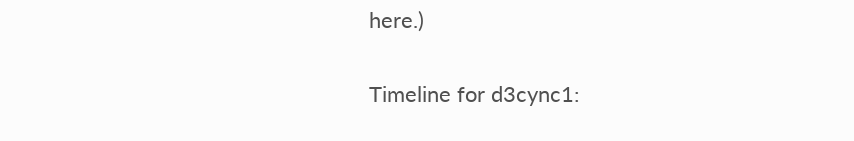here.)

Timeline for d3cync1: